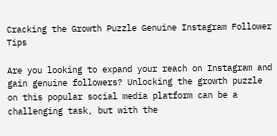Cracking the Growth Puzzle Genuine Instagram Follower Tips

Are you looking to expand your reach on Instagram and gain genuine followers? Unlocking the growth puzzle on this popular social media platform can be a challenging task, but with the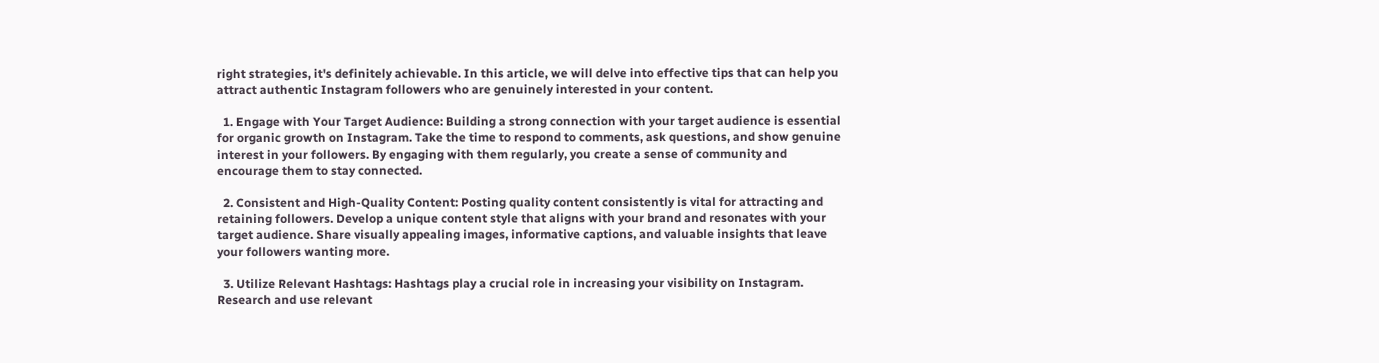right strategies, it's definitely achievable. In this article, we will delve into effective tips that can help you attract authentic Instagram followers who are genuinely interested in your content.

  1. Engage with Your Target Audience: Building a strong connection with your target audience is essential for organic growth on Instagram. Take the time to respond to comments, ask questions, and show genuine interest in your followers. By engaging with them regularly, you create a sense of community and encourage them to stay connected.

  2. Consistent and High-Quality Content: Posting quality content consistently is vital for attracting and retaining followers. Develop a unique content style that aligns with your brand and resonates with your target audience. Share visually appealing images, informative captions, and valuable insights that leave your followers wanting more.

  3. Utilize Relevant Hashtags: Hashtags play a crucial role in increasing your visibility on Instagram. Research and use relevant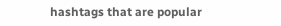hashtags that are popular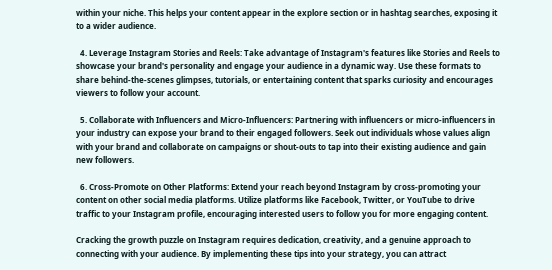within your niche. This helps your content appear in the explore section or in hashtag searches, exposing it to a wider audience.

  4. Leverage Instagram Stories and Reels: Take advantage of Instagram's features like Stories and Reels to showcase your brand's personality and engage your audience in a dynamic way. Use these formats to share behind-the-scenes glimpses, tutorials, or entertaining content that sparks curiosity and encourages viewers to follow your account.

  5. Collaborate with Influencers and Micro-Influencers: Partnering with influencers or micro-influencers in your industry can expose your brand to their engaged followers. Seek out individuals whose values align with your brand and collaborate on campaigns or shout-outs to tap into their existing audience and gain new followers.

  6. Cross-Promote on Other Platforms: Extend your reach beyond Instagram by cross-promoting your content on other social media platforms. Utilize platforms like Facebook, Twitter, or YouTube to drive traffic to your Instagram profile, encouraging interested users to follow you for more engaging content.

Cracking the growth puzzle on Instagram requires dedication, creativity, and a genuine approach to connecting with your audience. By implementing these tips into your strategy, you can attract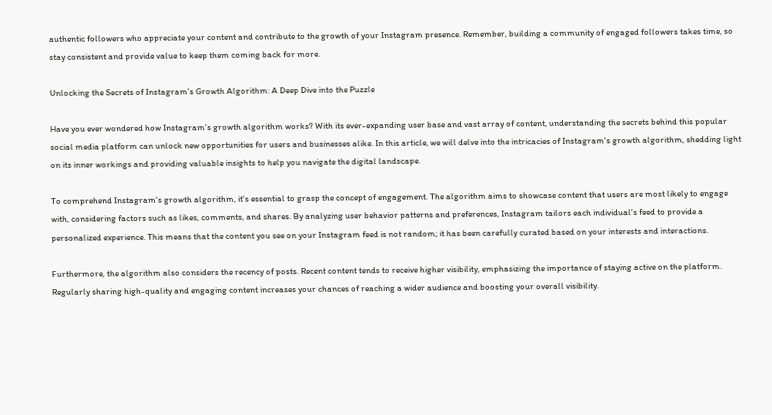authentic followers who appreciate your content and contribute to the growth of your Instagram presence. Remember, building a community of engaged followers takes time, so stay consistent and provide value to keep them coming back for more.

Unlocking the Secrets of Instagram’s Growth Algorithm: A Deep Dive into the Puzzle

Have you ever wondered how Instagram's growth algorithm works? With its ever-expanding user base and vast array of content, understanding the secrets behind this popular social media platform can unlock new opportunities for users and businesses alike. In this article, we will delve into the intricacies of Instagram's growth algorithm, shedding light on its inner workings and providing valuable insights to help you navigate the digital landscape.

To comprehend Instagram's growth algorithm, it's essential to grasp the concept of engagement. The algorithm aims to showcase content that users are most likely to engage with, considering factors such as likes, comments, and shares. By analyzing user behavior patterns and preferences, Instagram tailors each individual's feed to provide a personalized experience. This means that the content you see on your Instagram feed is not random; it has been carefully curated based on your interests and interactions.

Furthermore, the algorithm also considers the recency of posts. Recent content tends to receive higher visibility, emphasizing the importance of staying active on the platform. Regularly sharing high-quality and engaging content increases your chances of reaching a wider audience and boosting your overall visibility.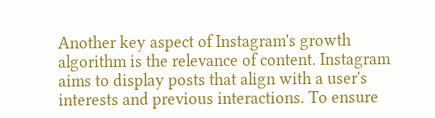Another key aspect of Instagram's growth algorithm is the relevance of content. Instagram aims to display posts that align with a user's interests and previous interactions. To ensure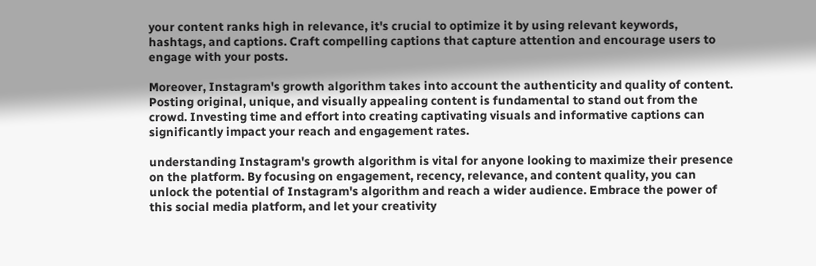your content ranks high in relevance, it's crucial to optimize it by using relevant keywords, hashtags, and captions. Craft compelling captions that capture attention and encourage users to engage with your posts.

Moreover, Instagram's growth algorithm takes into account the authenticity and quality of content. Posting original, unique, and visually appealing content is fundamental to stand out from the crowd. Investing time and effort into creating captivating visuals and informative captions can significantly impact your reach and engagement rates.

understanding Instagram's growth algorithm is vital for anyone looking to maximize their presence on the platform. By focusing on engagement, recency, relevance, and content quality, you can unlock the potential of Instagram's algorithm and reach a wider audience. Embrace the power of this social media platform, and let your creativity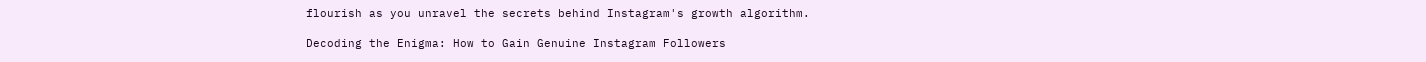flourish as you unravel the secrets behind Instagram's growth algorithm.

Decoding the Enigma: How to Gain Genuine Instagram Followers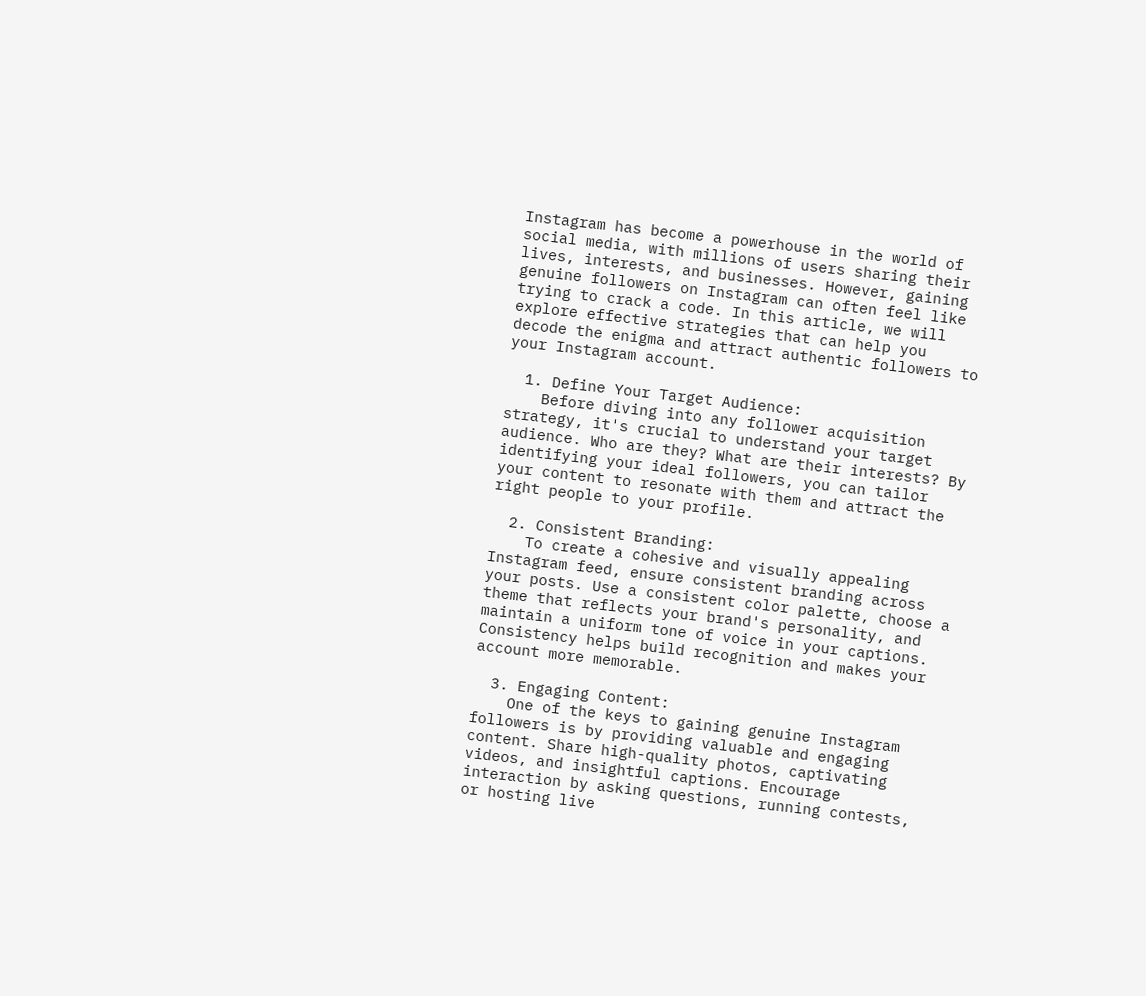Instagram has become a powerhouse in the world of social media, with millions of users sharing their lives, interests, and businesses. However, gaining genuine followers on Instagram can often feel like trying to crack a code. In this article, we will explore effective strategies that can help you decode the enigma and attract authentic followers to your Instagram account.

  1. Define Your Target Audience:
    Before diving into any follower acquisition strategy, it's crucial to understand your target audience. Who are they? What are their interests? By identifying your ideal followers, you can tailor your content to resonate with them and attract the right people to your profile.

  2. Consistent Branding:
    To create a cohesive and visually appealing Instagram feed, ensure consistent branding across your posts. Use a consistent color palette, choose a theme that reflects your brand's personality, and maintain a uniform tone of voice in your captions. Consistency helps build recognition and makes your account more memorable.

  3. Engaging Content:
    One of the keys to gaining genuine Instagram followers is by providing valuable and engaging content. Share high-quality photos, captivating videos, and insightful captions. Encourage interaction by asking questions, running contests, or hosting live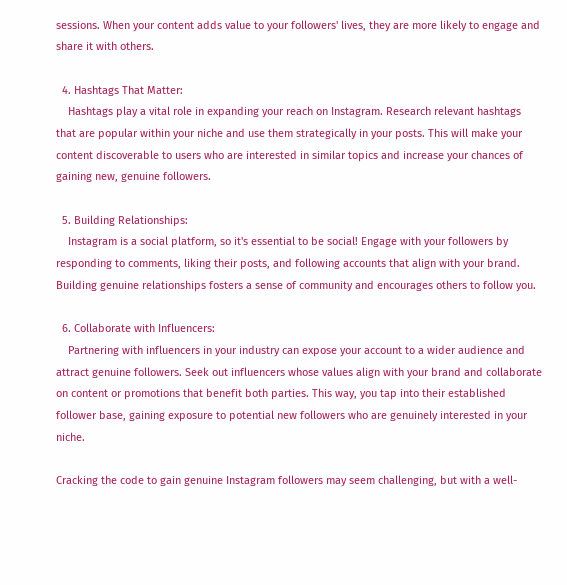sessions. When your content adds value to your followers' lives, they are more likely to engage and share it with others.

  4. Hashtags That Matter:
    Hashtags play a vital role in expanding your reach on Instagram. Research relevant hashtags that are popular within your niche and use them strategically in your posts. This will make your content discoverable to users who are interested in similar topics and increase your chances of gaining new, genuine followers.

  5. Building Relationships:
    Instagram is a social platform, so it's essential to be social! Engage with your followers by responding to comments, liking their posts, and following accounts that align with your brand. Building genuine relationships fosters a sense of community and encourages others to follow you.

  6. Collaborate with Influencers:
    Partnering with influencers in your industry can expose your account to a wider audience and attract genuine followers. Seek out influencers whose values align with your brand and collaborate on content or promotions that benefit both parties. This way, you tap into their established follower base, gaining exposure to potential new followers who are genuinely interested in your niche.

Cracking the code to gain genuine Instagram followers may seem challenging, but with a well-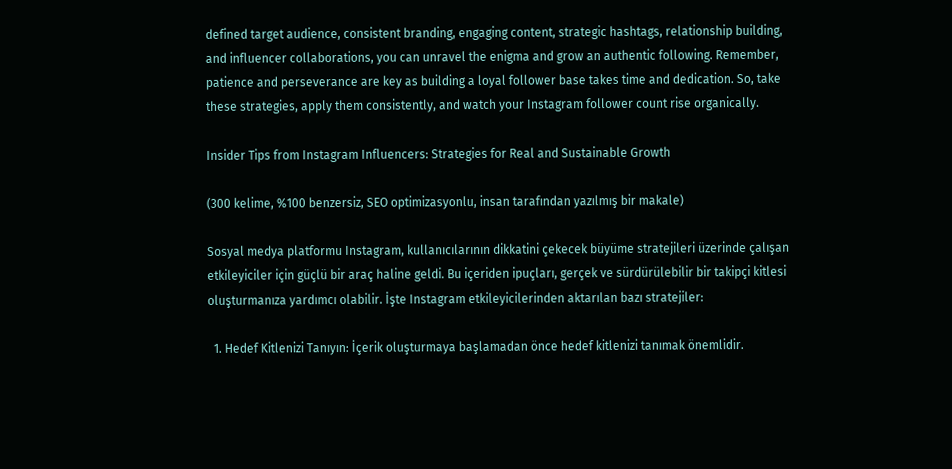defined target audience, consistent branding, engaging content, strategic hashtags, relationship building, and influencer collaborations, you can unravel the enigma and grow an authentic following. Remember, patience and perseverance are key as building a loyal follower base takes time and dedication. So, take these strategies, apply them consistently, and watch your Instagram follower count rise organically.

Insider Tips from Instagram Influencers: Strategies for Real and Sustainable Growth

(300 kelime, %100 benzersiz, SEO optimizasyonlu, insan tarafından yazılmış bir makale)

Sosyal medya platformu Instagram, kullanıcılarının dikkatini çekecek büyüme stratejileri üzerinde çalışan etkileyiciler için güçlü bir araç haline geldi. Bu içeriden ipuçları, gerçek ve sürdürülebilir bir takipçi kitlesi oluşturmanıza yardımcı olabilir. İşte Instagram etkileyicilerinden aktarılan bazı stratejiler:

  1. Hedef Kitlenizi Tanıyın: İçerik oluşturmaya başlamadan önce hedef kitlenizi tanımak önemlidir.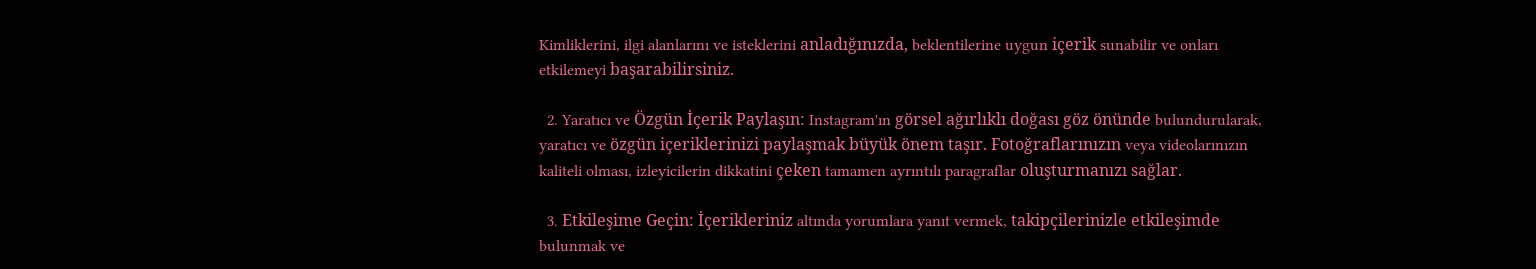Kimliklerini, ilgi alanlarını ve isteklerini anladığınızda, beklentilerine uygun içerik sunabilir ve onları etkilemeyi başarabilirsiniz.

  2. Yaratıcı ve Özgün İçerik Paylaşın: Instagram'ın görsel ağırlıklı doğası göz önünde bulundurularak, yaratıcı ve özgün içeriklerinizi paylaşmak büyük önem taşır. Fotoğraflarınızın veya videolarınızın kaliteli olması, izleyicilerin dikkatini çeken tamamen ayrıntılı paragraflar oluşturmanızı sağlar.

  3. Etkileşime Geçin: İçerikleriniz altında yorumlara yanıt vermek, takipçilerinizle etkileşimde bulunmak ve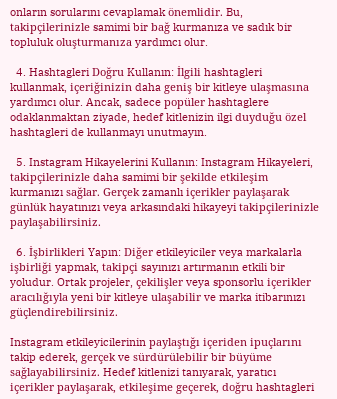onların sorularını cevaplamak önemlidir. Bu, takipçilerinizle samimi bir bağ kurmanıza ve sadık bir topluluk oluşturmanıza yardımcı olur.

  4. Hashtagleri Doğru Kullanın: İlgili hashtagleri kullanmak, içeriğinizin daha geniş bir kitleye ulaşmasına yardımcı olur. Ancak, sadece popüler hashtaglere odaklanmaktan ziyade, hedef kitlenizin ilgi duyduğu özel hashtagleri de kullanmayı unutmayın.

  5. Instagram Hikayelerini Kullanın: Instagram Hikayeleri, takipçilerinizle daha samimi bir şekilde etkileşim kurmanızı sağlar. Gerçek zamanlı içerikler paylaşarak günlük hayatınızı veya arkasındaki hikayeyi takipçilerinizle paylaşabilirsiniz.

  6. İşbirlikleri Yapın: Diğer etkileyiciler veya markalarla işbirliği yapmak, takipçi sayınızı artırmanın etkili bir yoludur. Ortak projeler, çekilişler veya sponsorlu içerikler aracılığıyla yeni bir kitleye ulaşabilir ve marka itibarınızı güçlendirebilirsiniz.

Instagram etkileyicilerinin paylaştığı içeriden ipuçlarını takip ederek, gerçek ve sürdürülebilir bir büyüme sağlayabilirsiniz. Hedef kitlenizi tanıyarak, yaratıcı içerikler paylaşarak, etkileşime geçerek, doğru hashtagleri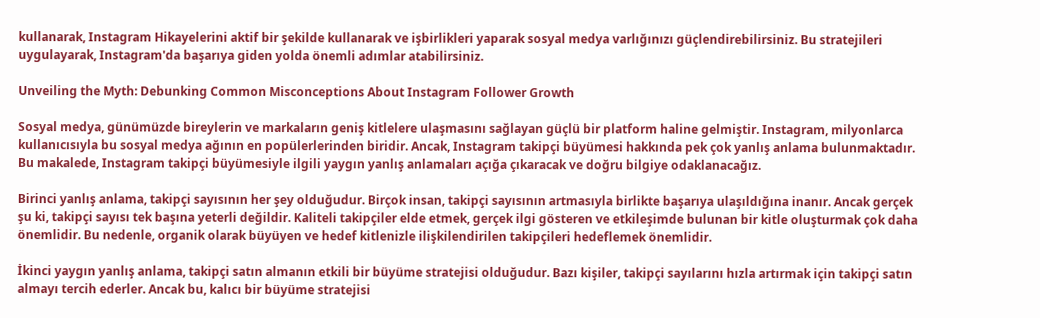kullanarak, Instagram Hikayelerini aktif bir şekilde kullanarak ve işbirlikleri yaparak sosyal medya varlığınızı güçlendirebilirsiniz. Bu stratejileri uygulayarak, Instagram'da başarıya giden yolda önemli adımlar atabilirsiniz.

Unveiling the Myth: Debunking Common Misconceptions About Instagram Follower Growth

Sosyal medya, günümüzde bireylerin ve markaların geniş kitlelere ulaşmasını sağlayan güçlü bir platform haline gelmiştir. Instagram, milyonlarca kullanıcısıyla bu sosyal medya ağının en popülerlerinden biridir. Ancak, Instagram takipçi büyümesi hakkında pek çok yanlış anlama bulunmaktadır. Bu makalede, Instagram takipçi büyümesiyle ilgili yaygın yanlış anlamaları açığa çıkaracak ve doğru bilgiye odaklanacağız.

Birinci yanlış anlama, takipçi sayısının her şey olduğudur. Birçok insan, takipçi sayısının artmasıyla birlikte başarıya ulaşıldığına inanır. Ancak gerçek şu ki, takipçi sayısı tek başına yeterli değildir. Kaliteli takipçiler elde etmek, gerçek ilgi gösteren ve etkileşimde bulunan bir kitle oluşturmak çok daha önemlidir. Bu nedenle, organik olarak büyüyen ve hedef kitlenizle ilişkilendirilen takipçileri hedeflemek önemlidir.

İkinci yaygın yanlış anlama, takipçi satın almanın etkili bir büyüme stratejisi olduğudur. Bazı kişiler, takipçi sayılarını hızla artırmak için takipçi satın almayı tercih ederler. Ancak bu, kalıcı bir büyüme stratejisi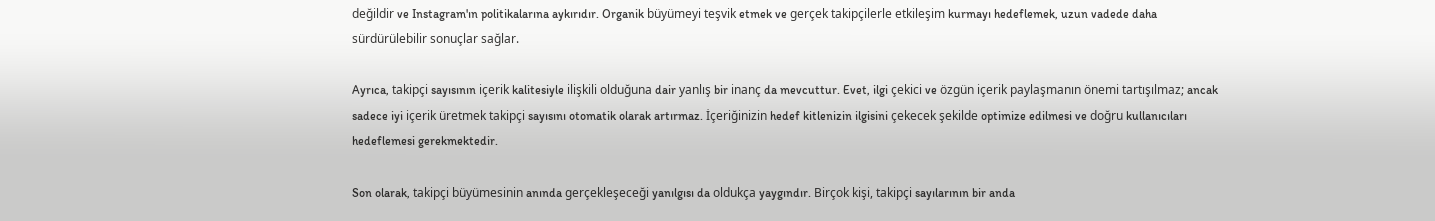değildir ve Instagram'ın politikalarına aykırıdır. Organik büyümeyi teşvik etmek ve gerçek takipçilerle etkileşim kurmayı hedeflemek, uzun vadede daha sürdürülebilir sonuçlar sağlar.

Ayrıca, takipçi sayısının içerik kalitesiyle ilişkili olduğuna dair yanlış bir inanç da mevcuttur. Evet, ilgi çekici ve özgün içerik paylaşmanın önemi tartışılmaz; ancak sadece iyi içerik üretmek takipçi sayısını otomatik olarak artırmaz. İçeriğinizin hedef kitlenizin ilgisini çekecek şekilde optimize edilmesi ve doğru kullanıcıları hedeflemesi gerekmektedir.

Son olarak, takipçi büyümesinin anında gerçekleşeceği yanılgısı da oldukça yaygındır. Birçok kişi, takipçi sayılarının bir anda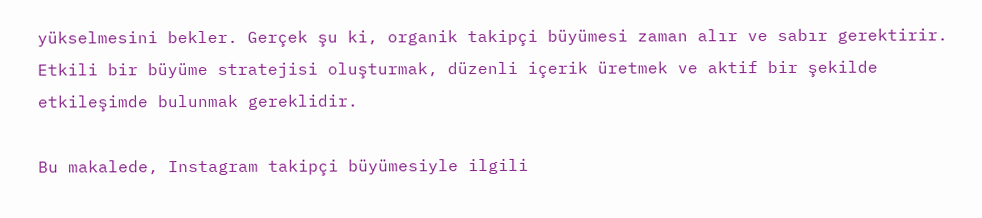yükselmesini bekler. Gerçek şu ki, organik takipçi büyümesi zaman alır ve sabır gerektirir. Etkili bir büyüme stratejisi oluşturmak, düzenli içerik üretmek ve aktif bir şekilde etkileşimde bulunmak gereklidir.

Bu makalede, Instagram takipçi büyümesiyle ilgili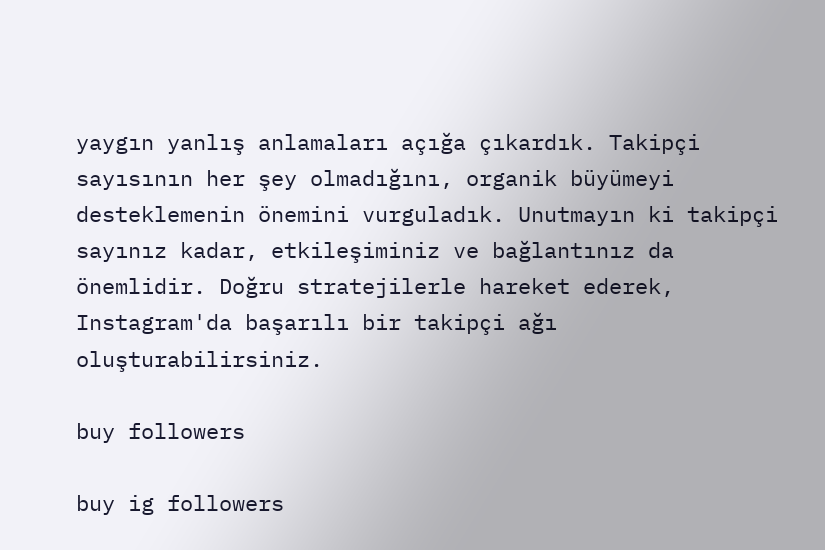yaygın yanlış anlamaları açığa çıkardık. Takipçi sayısının her şey olmadığını, organik büyümeyi desteklemenin önemini vurguladık. Unutmayın ki takipçi sayınız kadar, etkileşiminiz ve bağlantınız da önemlidir. Doğru stratejilerle hareket ederek, Instagram'da başarılı bir takipçi ağı oluşturabilirsiniz.

buy followers

buy ig followers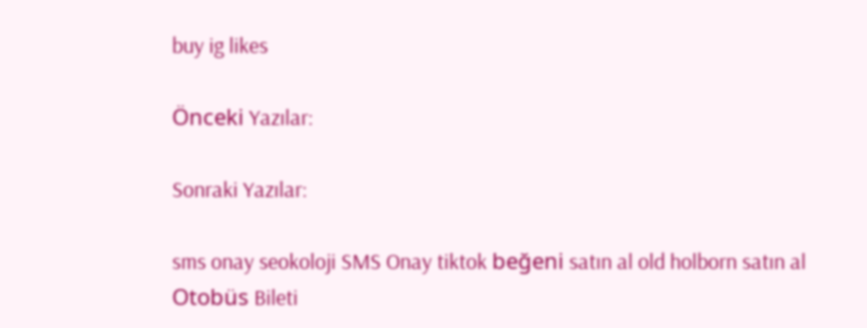buy ig likes

Önceki Yazılar:

Sonraki Yazılar:

sms onay seokoloji SMS Onay tiktok beğeni satın al old holborn satın al Otobüs Bileti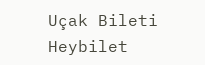Uçak Bileti Heybilet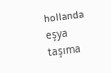hollanda eşya taşıma